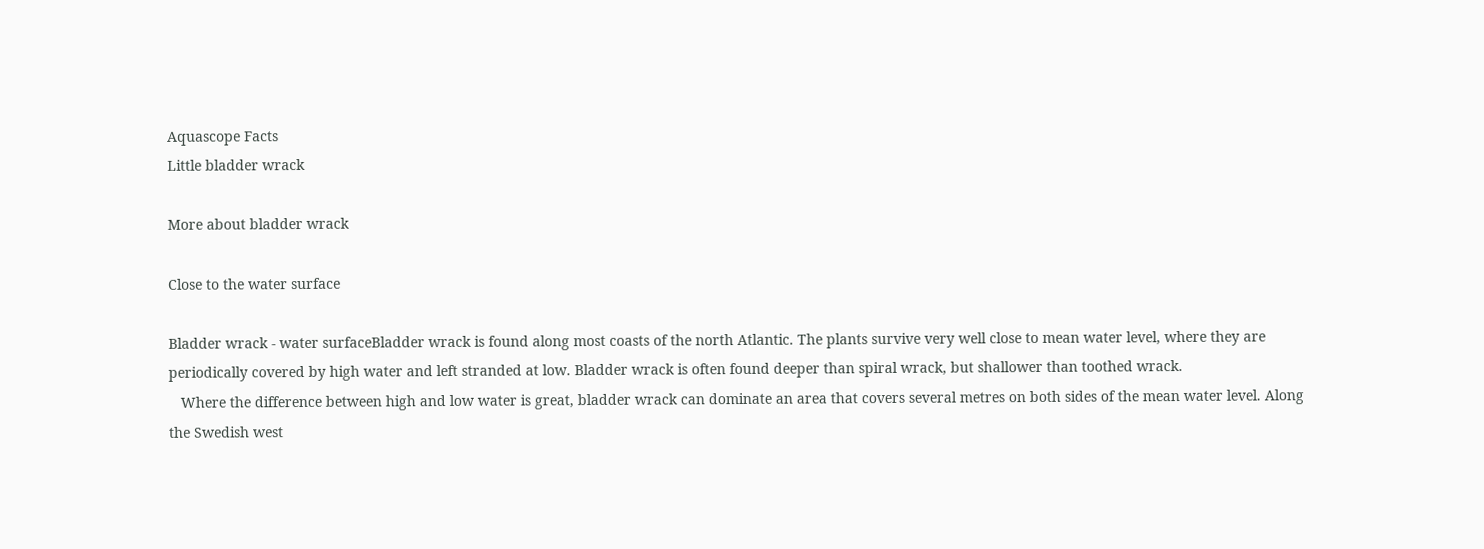Aquascope Facts
Little bladder wrack

More about bladder wrack

Close to the water surface

Bladder wrack - water surfaceBladder wrack is found along most coasts of the north Atlantic. The plants survive very well close to mean water level, where they are periodically covered by high water and left stranded at low. Bladder wrack is often found deeper than spiral wrack, but shallower than toothed wrack.
   Where the difference between high and low water is great, bladder wrack can dominate an area that covers several metres on both sides of the mean water level. Along the Swedish west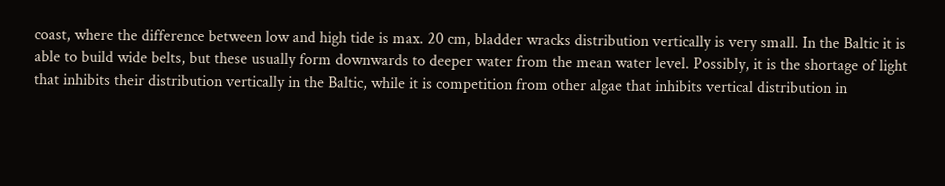coast, where the difference between low and high tide is max. 20 cm, bladder wracks distribution vertically is very small. In the Baltic it is able to build wide belts, but these usually form downwards to deeper water from the mean water level. Possibly, it is the shortage of light that inhibits their distribution vertically in the Baltic, while it is competition from other algae that inhibits vertical distribution in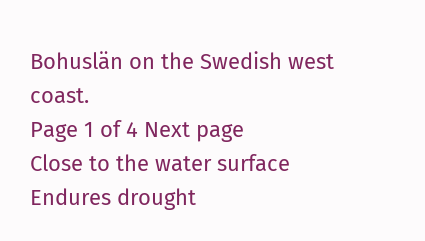Bohuslän on the Swedish west coast.
Page 1 of 4 Next page
Close to the water surface
Endures drought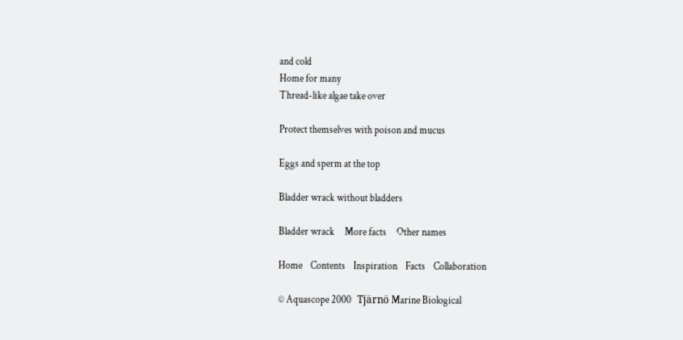and cold
Home for many
Thread-like algae take over

Protect themselves with poison and mucus

Eggs and sperm at the top

Bladder wrack without bladders

Bladder wrack     More facts     Other names

Home    Contents    Inspiration    Facts    Collaboration

© Aquascope 2000   Tjärnö Marine Biological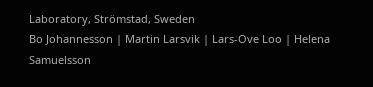Laboratory, Strömstad, Sweden
Bo Johannesson | Martin Larsvik | Lars-Ove Loo | Helena Samuelsson